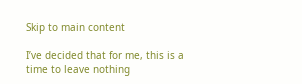Skip to main content

I’ve decided that for me, this is a time to leave nothing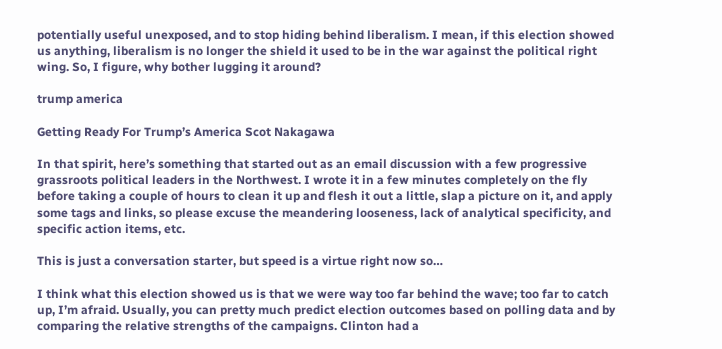potentially useful unexposed, and to stop hiding behind liberalism. I mean, if this election showed us anything, liberalism is no longer the shield it used to be in the war against the political right wing. So, I figure, why bother lugging it around?

trump america

Getting Ready For Trump’s America Scot Nakagawa

In that spirit, here’s something that started out as an email discussion with a few progressive grassroots political leaders in the Northwest. I wrote it in a few minutes completely on the fly before taking a couple of hours to clean it up and flesh it out a little, slap a picture on it, and apply some tags and links, so please excuse the meandering looseness, lack of analytical specificity, and specific action items, etc.

This is just a conversation starter, but speed is a virtue right now so…

I think what this election showed us is that we were way too far behind the wave; too far to catch up, I’m afraid. Usually, you can pretty much predict election outcomes based on polling data and by comparing the relative strengths of the campaigns. Clinton had a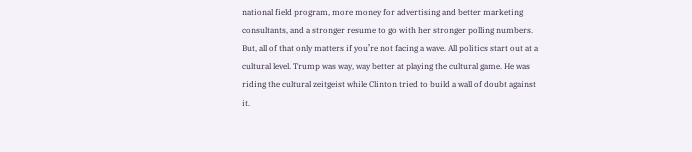national field program, more money for advertising and better marketing consultants, and a stronger resume to go with her stronger polling numbers. But, all of that only matters if you’re not facing a wave. All politics start out at a cultural level. Trump was way, way better at playing the cultural game. He was riding the cultural zeitgeist while Clinton tried to build a wall of doubt against it.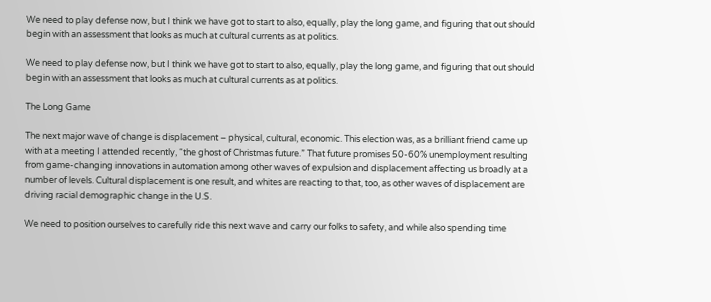We need to play defense now, but I think we have got to start to also, equally, play the long game, and figuring that out should begin with an assessment that looks as much at cultural currents as at politics.

We need to play defense now, but I think we have got to start to also, equally, play the long game, and figuring that out should begin with an assessment that looks as much at cultural currents as at politics.

The Long Game

The next major wave of change is displacement – physical, cultural, economic. This election was, as a brilliant friend came up with at a meeting I attended recently, “the ghost of Christmas future.” That future promises 50-60% unemployment resulting from game-changing innovations in automation among other waves of expulsion and displacement affecting us broadly at a number of levels. Cultural displacement is one result, and whites are reacting to that, too, as other waves of displacement are driving racial demographic change in the U.S.

We need to position ourselves to carefully ride this next wave and carry our folks to safety, and while also spending time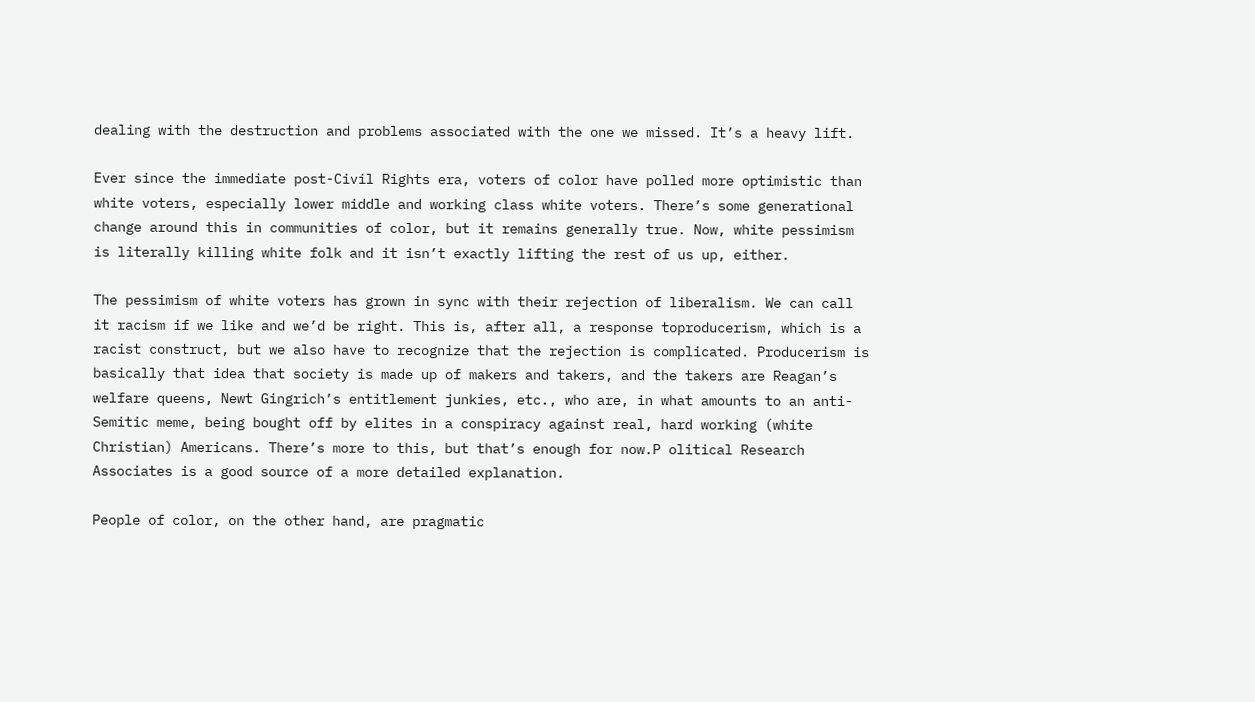dealing with the destruction and problems associated with the one we missed. It’s a heavy lift.

Ever since the immediate post-Civil Rights era, voters of color have polled more optimistic than white voters, especially lower middle and working class white voters. There’s some generational change around this in communities of color, but it remains generally true. Now, white pessimism is literally killing white folk and it isn’t exactly lifting the rest of us up, either.

The pessimism of white voters has grown in sync with their rejection of liberalism. We can call it racism if we like and we’d be right. This is, after all, a response toproducerism, which is a racist construct, but we also have to recognize that the rejection is complicated. Producerism is basically that idea that society is made up of makers and takers, and the takers are Reagan’s welfare queens, Newt Gingrich’s entitlement junkies, etc., who are, in what amounts to an anti-Semitic meme, being bought off by elites in a conspiracy against real, hard working (white Christian) Americans. There’s more to this, but that’s enough for now.P olitical Research Associates is a good source of a more detailed explanation.

People of color, on the other hand, are pragmatic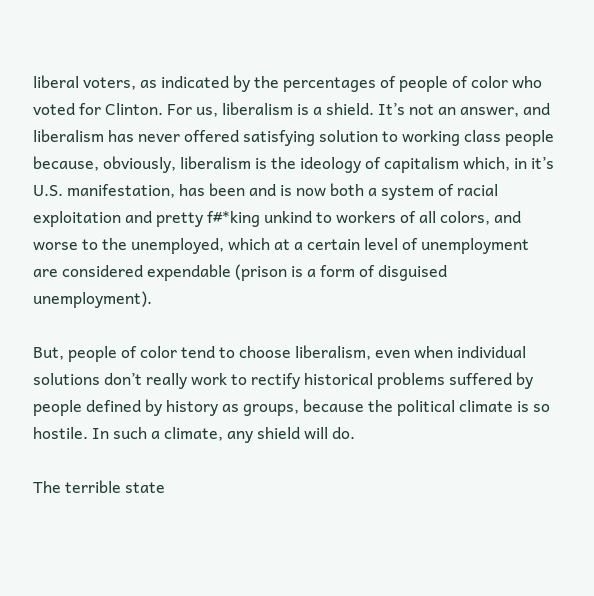liberal voters, as indicated by the percentages of people of color who voted for Clinton. For us, liberalism is a shield. It’s not an answer, and liberalism has never offered satisfying solution to working class people because, obviously, liberalism is the ideology of capitalism which, in it’s U.S. manifestation, has been and is now both a system of racial exploitation and pretty f#*king unkind to workers of all colors, and worse to the unemployed, which at a certain level of unemployment are considered expendable (prison is a form of disguised unemployment).

But, people of color tend to choose liberalism, even when individual solutions don’t really work to rectify historical problems suffered by people defined by history as groups, because the political climate is so hostile. In such a climate, any shield will do.

The terrible state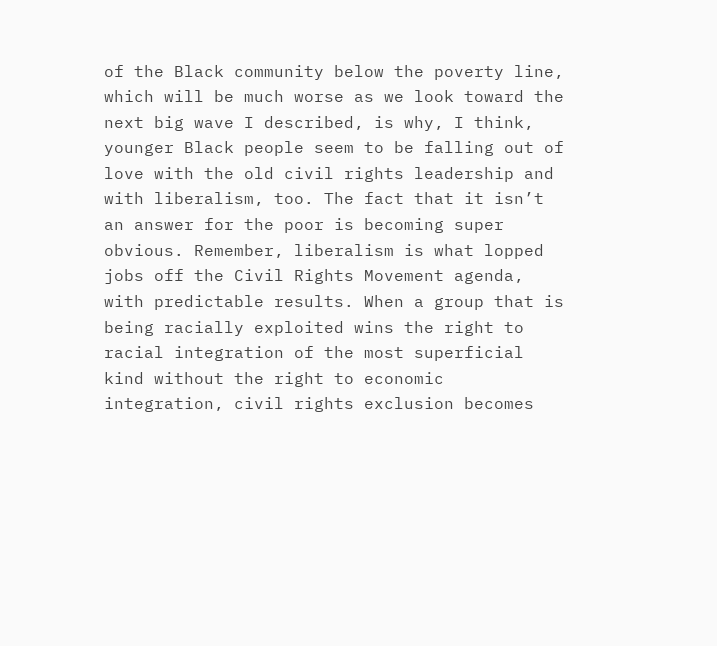of the Black community below the poverty line, which will be much worse as we look toward the next big wave I described, is why, I think, younger Black people seem to be falling out of love with the old civil rights leadership and with liberalism, too. The fact that it isn’t an answer for the poor is becoming super obvious. Remember, liberalism is what lopped jobs off the Civil Rights Movement agenda, with predictable results. When a group that is being racially exploited wins the right to racial integration of the most superficial kind without the right to economic integration, civil rights exclusion becomes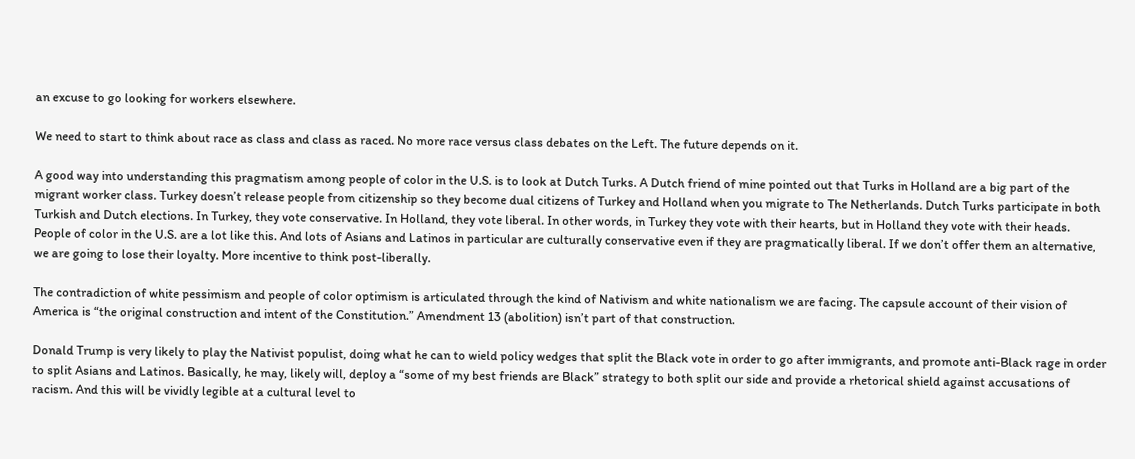an excuse to go looking for workers elsewhere.

We need to start to think about race as class and class as raced. No more race versus class debates on the Left. The future depends on it.

A good way into understanding this pragmatism among people of color in the U.S. is to look at Dutch Turks. A Dutch friend of mine pointed out that Turks in Holland are a big part of the migrant worker class. Turkey doesn’t release people from citizenship so they become dual citizens of Turkey and Holland when you migrate to The Netherlands. Dutch Turks participate in both Turkish and Dutch elections. In Turkey, they vote conservative. In Holland, they vote liberal. In other words, in Turkey they vote with their hearts, but in Holland they vote with their heads. People of color in the U.S. are a lot like this. And lots of Asians and Latinos in particular are culturally conservative even if they are pragmatically liberal. If we don’t offer them an alternative, we are going to lose their loyalty. More incentive to think post-liberally.

The contradiction of white pessimism and people of color optimism is articulated through the kind of Nativism and white nationalism we are facing. The capsule account of their vision of America is “the original construction and intent of the Constitution.” Amendment 13 (abolition) isn’t part of that construction.

Donald Trump is very likely to play the Nativist populist, doing what he can to wield policy wedges that split the Black vote in order to go after immigrants, and promote anti-Black rage in order to split Asians and Latinos. Basically, he may, likely will, deploy a “some of my best friends are Black” strategy to both split our side and provide a rhetorical shield against accusations of racism. And this will be vividly legible at a cultural level to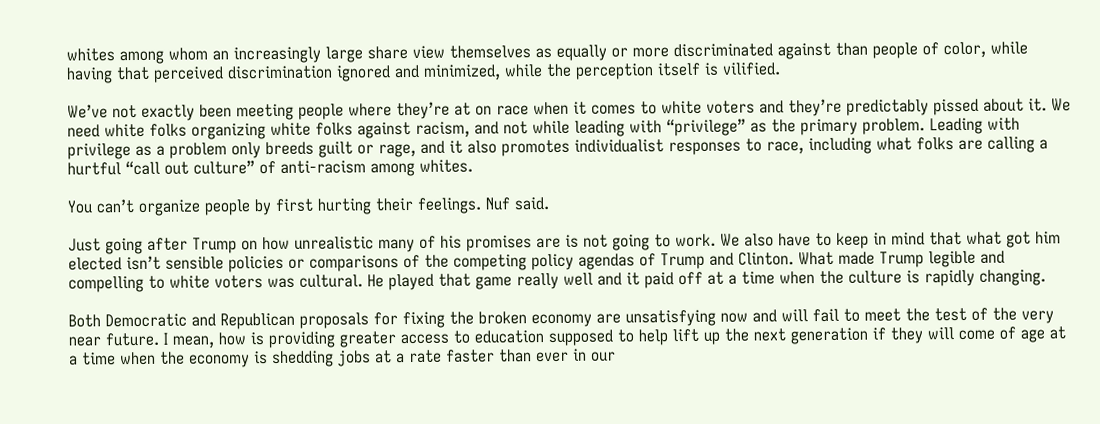whites among whom an increasingly large share view themselves as equally or more discriminated against than people of color, while having that perceived discrimination ignored and minimized, while the perception itself is vilified.

We’ve not exactly been meeting people where they’re at on race when it comes to white voters and they’re predictably pissed about it. We need white folks organizing white folks against racism, and not while leading with “privilege” as the primary problem. Leading with privilege as a problem only breeds guilt or rage, and it also promotes individualist responses to race, including what folks are calling a hurtful “call out culture” of anti-racism among whites.

You can’t organize people by first hurting their feelings. Nuf said.

Just going after Trump on how unrealistic many of his promises are is not going to work. We also have to keep in mind that what got him elected isn’t sensible policies or comparisons of the competing policy agendas of Trump and Clinton. What made Trump legible and compelling to white voters was cultural. He played that game really well and it paid off at a time when the culture is rapidly changing.

Both Democratic and Republican proposals for fixing the broken economy are unsatisfying now and will fail to meet the test of the very near future. I mean, how is providing greater access to education supposed to help lift up the next generation if they will come of age at a time when the economy is shedding jobs at a rate faster than ever in our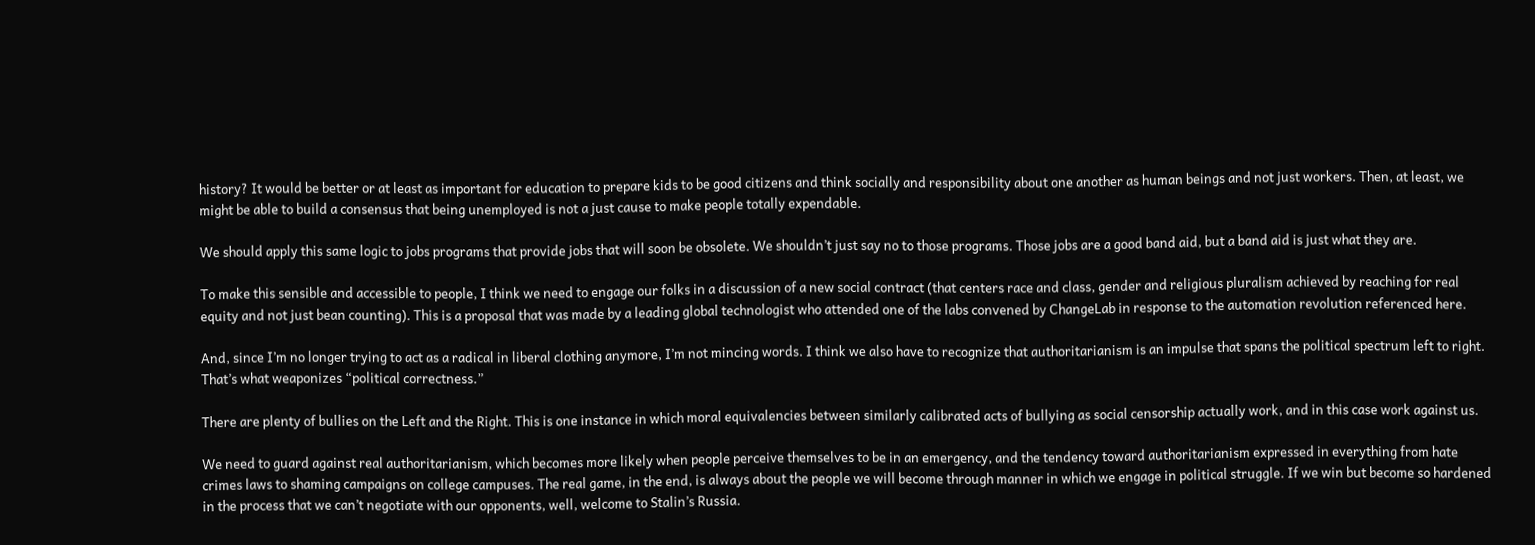history? It would be better or at least as important for education to prepare kids to be good citizens and think socially and responsibility about one another as human beings and not just workers. Then, at least, we might be able to build a consensus that being unemployed is not a just cause to make people totally expendable.

We should apply this same logic to jobs programs that provide jobs that will soon be obsolete. We shouldn’t just say no to those programs. Those jobs are a good band aid, but a band aid is just what they are.

To make this sensible and accessible to people, I think we need to engage our folks in a discussion of a new social contract (that centers race and class, gender and religious pluralism achieved by reaching for real equity and not just bean counting). This is a proposal that was made by a leading global technologist who attended one of the labs convened by ChangeLab in response to the automation revolution referenced here.

And, since I’m no longer trying to act as a radical in liberal clothing anymore, I’m not mincing words. I think we also have to recognize that authoritarianism is an impulse that spans the political spectrum left to right. That’s what weaponizes “political correctness.”

There are plenty of bullies on the Left and the Right. This is one instance in which moral equivalencies between similarly calibrated acts of bullying as social censorship actually work, and in this case work against us.

We need to guard against real authoritarianism, which becomes more likely when people perceive themselves to be in an emergency, and the tendency toward authoritarianism expressed in everything from hate crimes laws to shaming campaigns on college campuses. The real game, in the end, is always about the people we will become through manner in which we engage in political struggle. If we win but become so hardened in the process that we can’t negotiate with our opponents, well, welcome to Stalin’s Russia.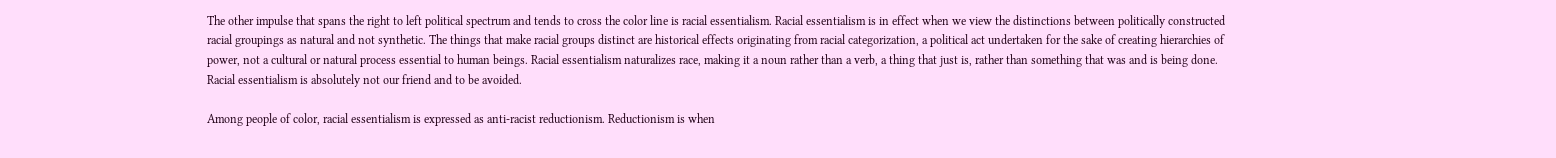The other impulse that spans the right to left political spectrum and tends to cross the color line is racial essentialism. Racial essentialism is in effect when we view the distinctions between politically constructed racial groupings as natural and not synthetic. The things that make racial groups distinct are historical effects originating from racial categorization, a political act undertaken for the sake of creating hierarchies of power, not a cultural or natural process essential to human beings. Racial essentialism naturalizes race, making it a noun rather than a verb, a thing that just is, rather than something that was and is being done. Racial essentialism is absolutely not our friend and to be avoided.

Among people of color, racial essentialism is expressed as anti-racist reductionism. Reductionism is when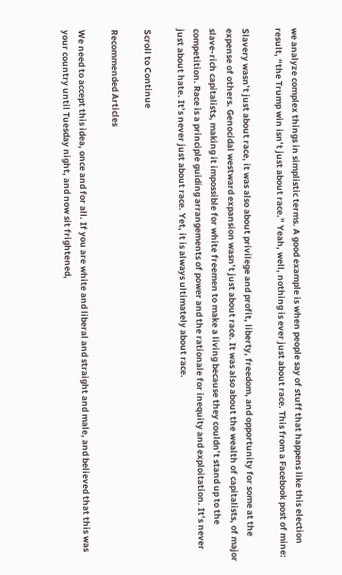we analyze complex things in simplistic terms. A good example is when people say of stuff that happens like this election result, “the Trump win isn’t just about race.” Yeah, well, nothing is ever just about race. This from a Facebook post of mine:

Slavery wasn’t just about race, it was also about privilege and profit, liberty, freedom, and opportunity for some at the expense of others. Genocidal westward expansion wasn’t just about race. It was also about the wealth of capitalists, of major slave-rich capitalists, making it impossible for white freemen to make a living because they couldn’t stand up to the competition. Race is a principle guiding arrangements of power and the rationale for inequity and exploitation. It’s never just about hate. It’s never just about race. Yet, it is always ultimately about race.

Scroll to Continue

Recommended Articles

We need to accept this idea, once and for all. If you are white and liberal and straight and male, and believed that this was your country until Tuesday night, and now sit frightened,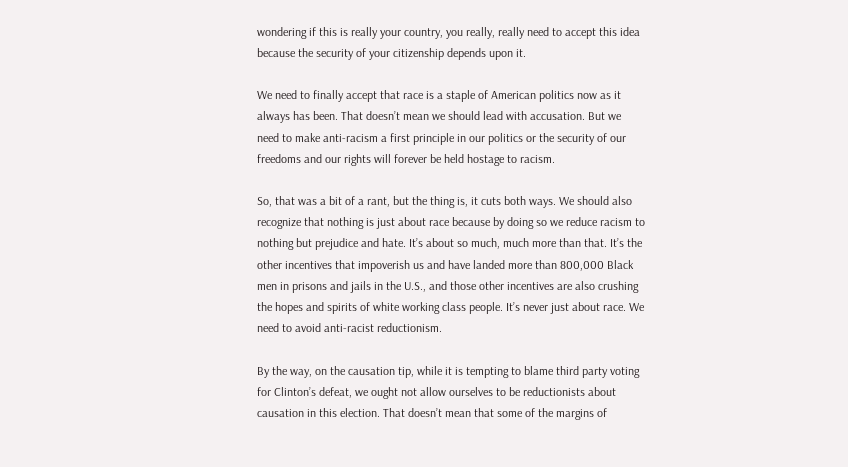wondering if this is really your country, you really, really need to accept this idea because the security of your citizenship depends upon it.

We need to finally accept that race is a staple of American politics now as it always has been. That doesn’t mean we should lead with accusation. But we need to make anti-racism a first principle in our politics or the security of our freedoms and our rights will forever be held hostage to racism.

So, that was a bit of a rant, but the thing is, it cuts both ways. We should also recognize that nothing is just about race because by doing so we reduce racism to nothing but prejudice and hate. It’s about so much, much more than that. It’s the other incentives that impoverish us and have landed more than 800,000 Black men in prisons and jails in the U.S., and those other incentives are also crushing the hopes and spirits of white working class people. It’s never just about race. We need to avoid anti-racist reductionism.

By the way, on the causation tip, while it is tempting to blame third party voting for Clinton’s defeat, we ought not allow ourselves to be reductionists about causation in this election. That doesn’t mean that some of the margins of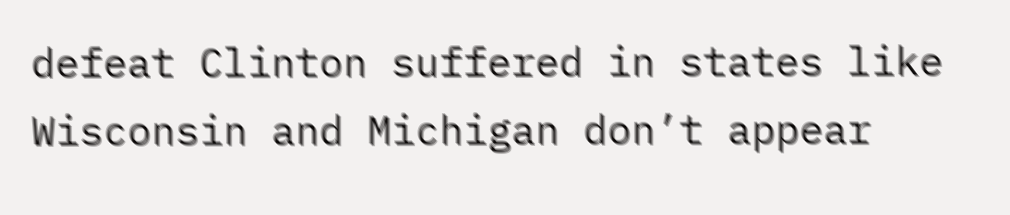defeat Clinton suffered in states like Wisconsin and Michigan don’t appear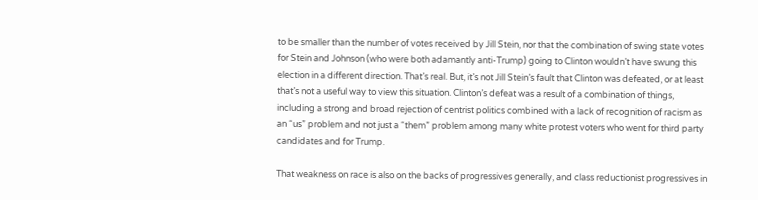to be smaller than the number of votes received by Jill Stein, nor that the combination of swing state votes for Stein and Johnson (who were both adamantly anti-Trump) going to Clinton wouldn’t have swung this election in a different direction. That’s real. But, it’s not Jill Stein’s fault that Clinton was defeated, or at least that’s not a useful way to view this situation. Clinton’s defeat was a result of a combination of things, including a strong and broad rejection of centrist politics combined with a lack of recognition of racism as an “us” problem and not just a “them” problem among many white protest voters who went for third party candidates and for Trump.

That weakness on race is also on the backs of progressives generally, and class reductionist progressives in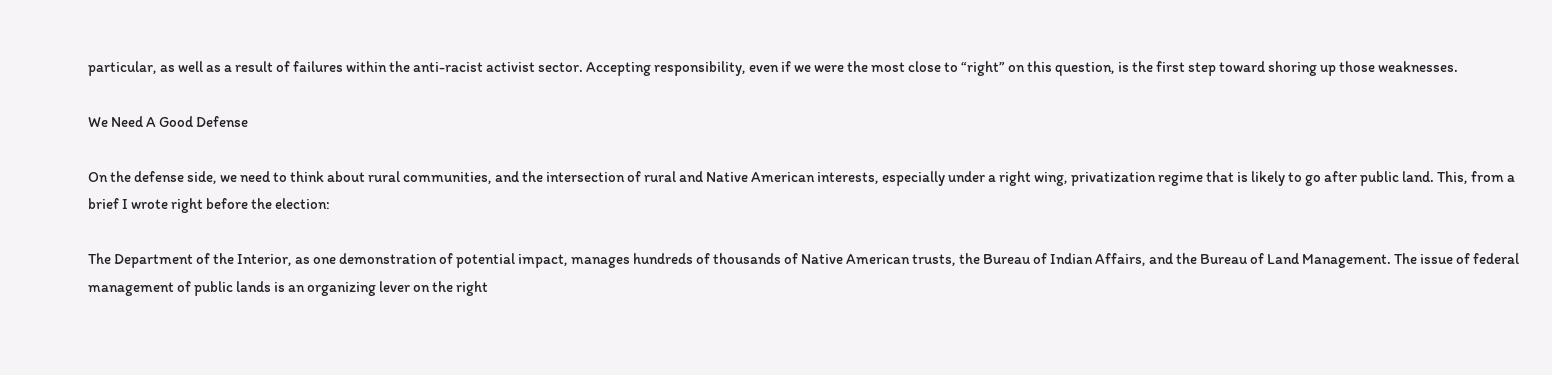particular, as well as a result of failures within the anti-racist activist sector. Accepting responsibility, even if we were the most close to “right” on this question, is the first step toward shoring up those weaknesses.

We Need A Good Defense

On the defense side, we need to think about rural communities, and the intersection of rural and Native American interests, especially under a right wing, privatization regime that is likely to go after public land. This, from a brief I wrote right before the election:

The Department of the Interior, as one demonstration of potential impact, manages hundreds of thousands of Native American trusts, the Bureau of Indian Affairs, and the Bureau of Land Management. The issue of federal management of public lands is an organizing lever on the right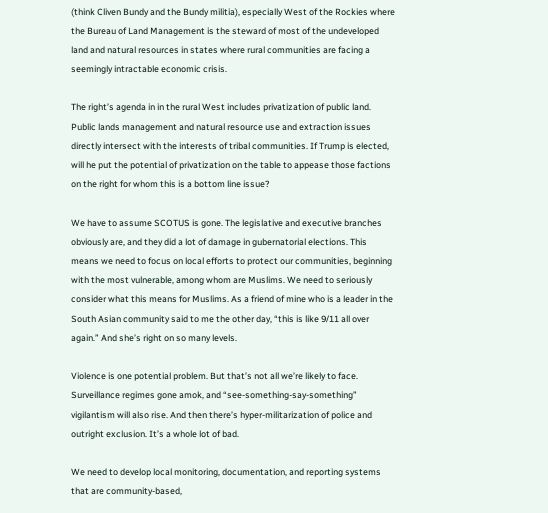(think Cliven Bundy and the Bundy militia), especially West of the Rockies where the Bureau of Land Management is the steward of most of the undeveloped land and natural resources in states where rural communities are facing a seemingly intractable economic crisis.

The right’s agenda in in the rural West includes privatization of public land. Public lands management and natural resource use and extraction issues directly intersect with the interests of tribal communities. If Trump is elected, will he put the potential of privatization on the table to appease those factions on the right for whom this is a bottom line issue?

We have to assume SCOTUS is gone. The legislative and executive branches obviously are, and they did a lot of damage in gubernatorial elections. This means we need to focus on local efforts to protect our communities, beginning with the most vulnerable, among whom are Muslims. We need to seriously consider what this means for Muslims. As a friend of mine who is a leader in the South Asian community said to me the other day, “this is like 9/11 all over again.” And she’s right on so many levels.

Violence is one potential problem. But that’s not all we’re likely to face. Surveillance regimes gone amok, and “see-something-say-something” vigilantism will also rise. And then there’s hyper-militarization of police and outright exclusion. It’s a whole lot of bad.

We need to develop local monitoring, documentation, and reporting systems that are community-based,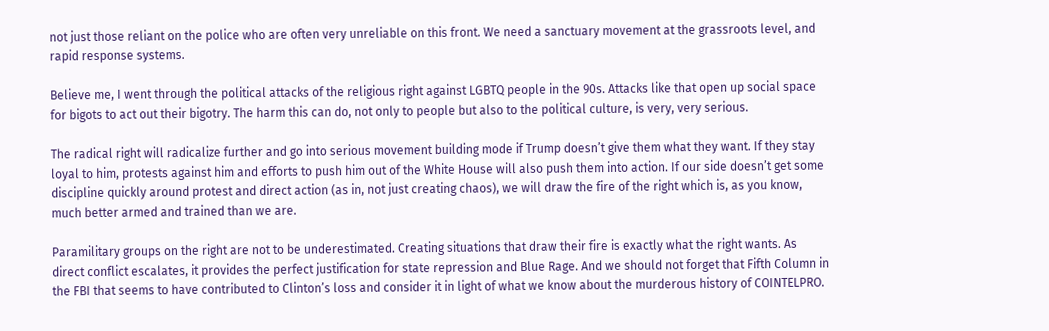not just those reliant on the police who are often very unreliable on this front. We need a sanctuary movement at the grassroots level, and rapid response systems.

Believe me, I went through the political attacks of the religious right against LGBTQ people in the 90s. Attacks like that open up social space for bigots to act out their bigotry. The harm this can do, not only to people but also to the political culture, is very, very serious.

The radical right will radicalize further and go into serious movement building mode if Trump doesn’t give them what they want. If they stay loyal to him, protests against him and efforts to push him out of the White House will also push them into action. If our side doesn’t get some discipline quickly around protest and direct action (as in, not just creating chaos), we will draw the fire of the right which is, as you know, much better armed and trained than we are.

Paramilitary groups on the right are not to be underestimated. Creating situations that draw their fire is exactly what the right wants. As direct conflict escalates, it provides the perfect justification for state repression and Blue Rage. And we should not forget that Fifth Column in the FBI that seems to have contributed to Clinton’s loss and consider it in light of what we know about the murderous history of COINTELPRO.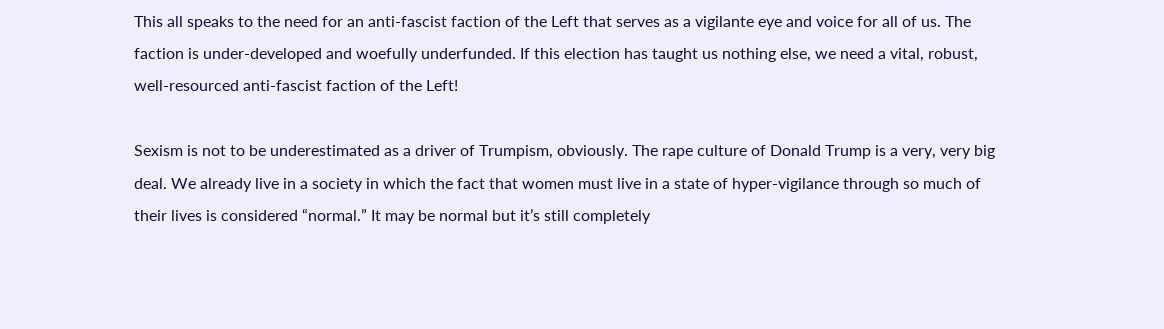This all speaks to the need for an anti-fascist faction of the Left that serves as a vigilante eye and voice for all of us. The faction is under-developed and woefully underfunded. If this election has taught us nothing else, we need a vital, robust, well-resourced anti-fascist faction of the Left!

Sexism is not to be underestimated as a driver of Trumpism, obviously. The rape culture of Donald Trump is a very, very big deal. We already live in a society in which the fact that women must live in a state of hyper-vigilance through so much of their lives is considered “normal.” It may be normal but it’s still completely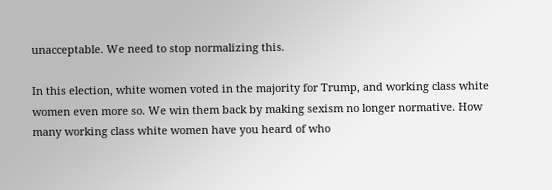unacceptable. We need to stop normalizing this.

In this election, white women voted in the majority for Trump, and working class white women even more so. We win them back by making sexism no longer normative. How many working class white women have you heard of who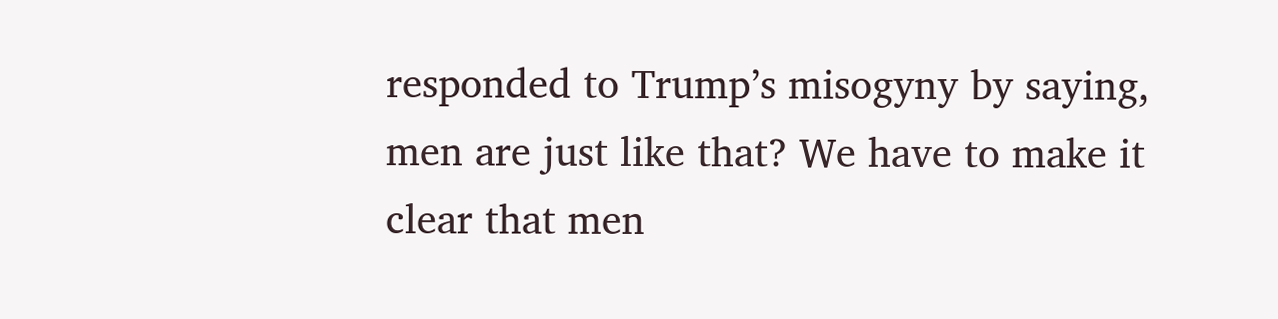responded to Trump’s misogyny by saying, men are just like that? We have to make it clear that men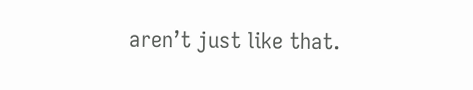aren’t just like that.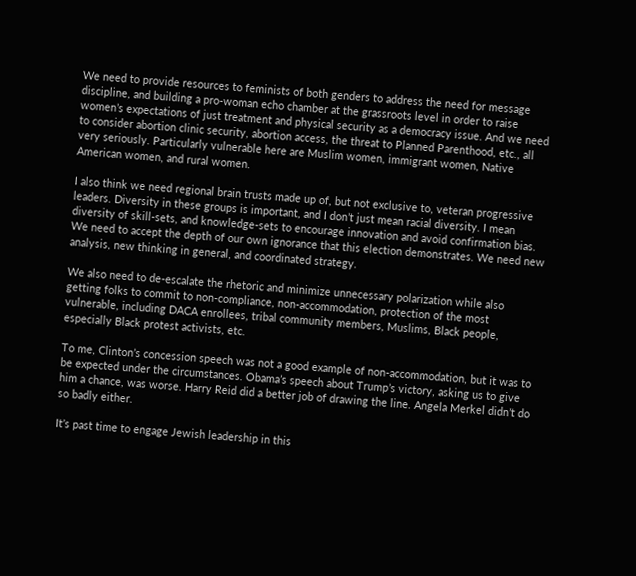We need to provide resources to feminists of both genders to address the need for message discipline, and building a pro-woman echo chamber at the grassroots level in order to raise women’s expectations of just treatment and physical security as a democracy issue. And we need to consider abortion clinic security, abortion access, the threat to Planned Parenthood, etc., all very seriously. Particularly vulnerable here are Muslim women, immigrant women, Native American women, and rural women.

I also think we need regional brain trusts made up of, but not exclusive to, veteran progressive leaders. Diversity in these groups is important, and I don’t just mean racial diversity. I mean diversity of skill-sets, and knowledge-sets to encourage innovation and avoid confirmation bias. We need to accept the depth of our own ignorance that this election demonstrates. We need new analysis, new thinking in general, and coordinated strategy.

We also need to de-escalate the rhetoric and minimize unnecessary polarization while also getting folks to commit to non-compliance, non-accommodation, protection of the most vulnerable, including DACA enrollees, tribal community members, Muslims, Black people, especially Black protest activists, etc.

To me, Clinton’s concession speech was not a good example of non-accommodation, but it was to be expected under the circumstances. Obama’s speech about Trump’s victory, asking us to give him a chance, was worse. Harry Reid did a better job of drawing the line. Angela Merkel didn’t do so badly either.

It’s past time to engage Jewish leadership in this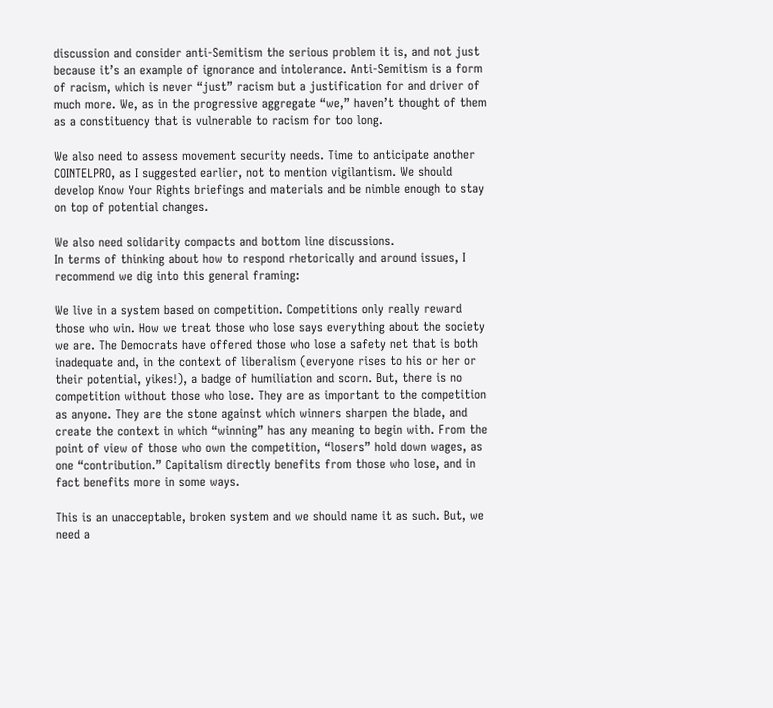discussion and consider anti-Semitism the serious problem it is, and not just because it’s an example of ignorance and intolerance. Anti-Semitism is a form of racism, which is never “just” racism but a justification for and driver of much more. We, as in the progressive aggregate “we,” haven’t thought of them as a constituency that is vulnerable to racism for too long.

We also need to assess movement security needs. Time to anticipate another COINTELPRO, as I suggested earlier, not to mention vigilantism. We should develop Know Your Rights briefings and materials and be nimble enough to stay on top of potential changes.

We also need solidarity compacts and bottom line discussions.
In terms of thinking about how to respond rhetorically and around issues, I recommend we dig into this general framing:

We live in a system based on competition. Competitions only really reward those who win. How we treat those who lose says everything about the society we are. The Democrats have offered those who lose a safety net that is both inadequate and, in the context of liberalism (everyone rises to his or her or their potential, yikes!), a badge of humiliation and scorn. But, there is no competition without those who lose. They are as important to the competition as anyone. They are the stone against which winners sharpen the blade, and create the context in which “winning” has any meaning to begin with. From the point of view of those who own the competition, “losers” hold down wages, as one “contribution.” Capitalism directly benefits from those who lose, and in fact benefits more in some ways.

This is an unacceptable, broken system and we should name it as such. But, we need a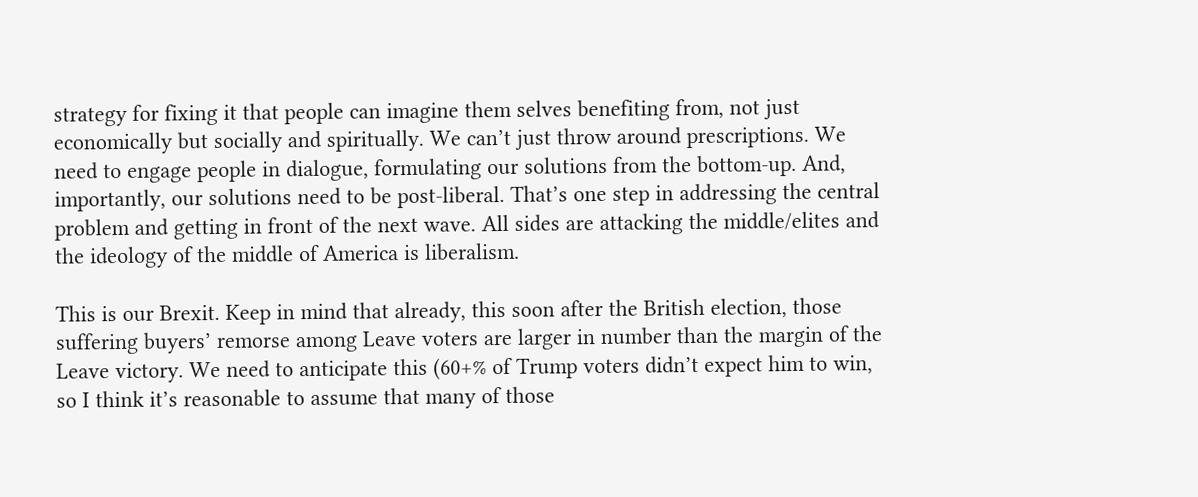strategy for fixing it that people can imagine them selves benefiting from, not just economically but socially and spiritually. We can’t just throw around prescriptions. We need to engage people in dialogue, formulating our solutions from the bottom-up. And, importantly, our solutions need to be post-liberal. That’s one step in addressing the central problem and getting in front of the next wave. All sides are attacking the middle/elites and the ideology of the middle of America is liberalism.

This is our Brexit. Keep in mind that already, this soon after the British election, those suffering buyers’ remorse among Leave voters are larger in number than the margin of the Leave victory. We need to anticipate this (60+% of Trump voters didn’t expect him to win, so I think it’s reasonable to assume that many of those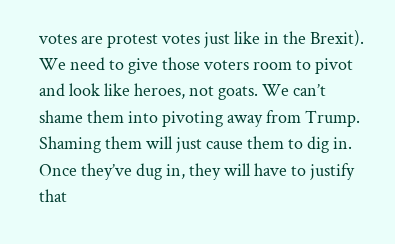votes are protest votes just like in the Brexit). We need to give those voters room to pivot and look like heroes, not goats. We can’t shame them into pivoting away from Trump. Shaming them will just cause them to dig in. Once they’ve dug in, they will have to justify that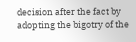decision after the fact by adopting the bigotry of the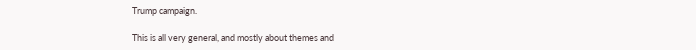Trump campaign.

This is all very general, and mostly about themes and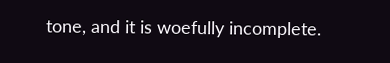tone, and it is woefully incomplete.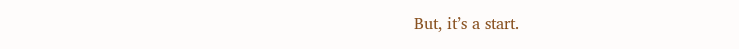But, it’s a start.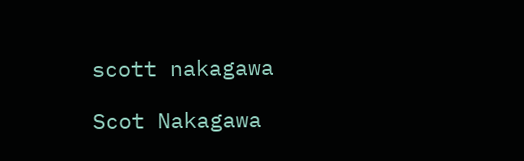scott nakagawa

Scot Nakagawa